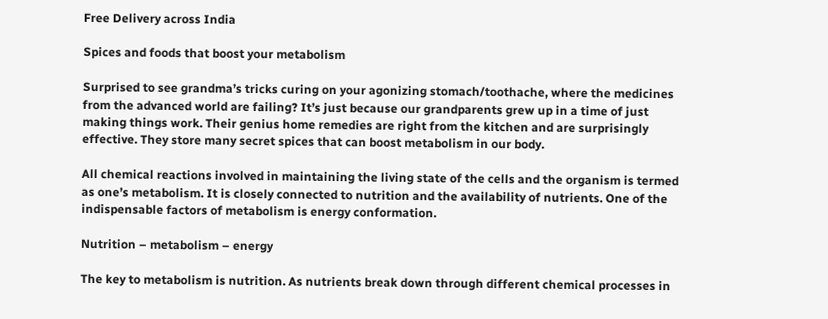Free Delivery across India

Spices and foods that boost your metabolism

Surprised to see grandma’s tricks curing on your agonizing stomach/toothache, where the medicines from the advanced world are failing? It’s just because our grandparents grew up in a time of just making things work. Their genius home remedies are right from the kitchen and are surprisingly effective. They store many secret spices that can boost metabolism in our body.

All chemical reactions involved in maintaining the living state of the cells and the organism is termed as one’s metabolism. It is closely connected to nutrition and the availability of nutrients. One of the indispensable factors of metabolism is energy conformation.

Nutrition – metabolism – energy

The key to metabolism is nutrition. As nutrients break down through different chemical processes in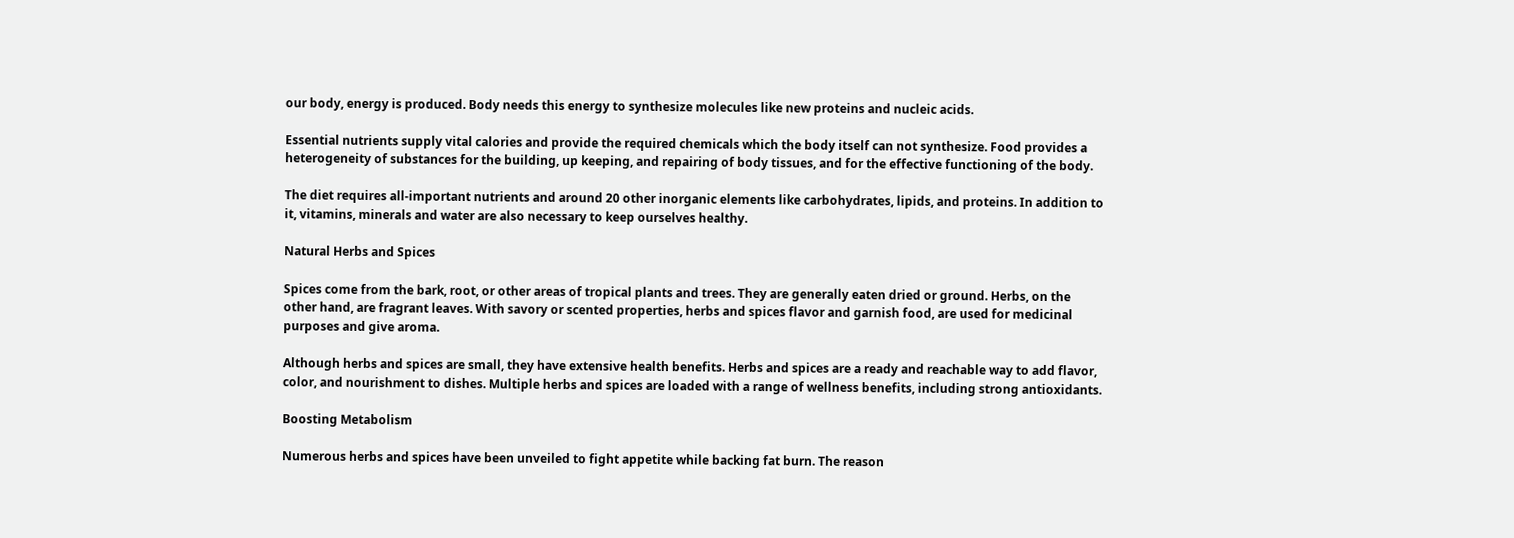our body, energy is produced. Body needs this energy to synthesize molecules like new proteins and nucleic acids.

Essential nutrients supply vital calories and provide the required chemicals which the body itself can not synthesize. Food provides a heterogeneity of substances for the building, up keeping, and repairing of body tissues, and for the effective functioning of the body.

The diet requires all-important nutrients and around 20 other inorganic elements like carbohydrates, lipids, and proteins. In addition to it, vitamins, minerals and water are also necessary to keep ourselves healthy.

Natural Herbs and Spices

Spices come from the bark, root, or other areas of tropical plants and trees. They are generally eaten dried or ground. Herbs, on the other hand, are fragrant leaves. With savory or scented properties, herbs and spices flavor and garnish food, are used for medicinal purposes and give aroma.

Although herbs and spices are small, they have extensive health benefits. Herbs and spices are a ready and reachable way to add flavor, color, and nourishment to dishes. Multiple herbs and spices are loaded with a range of wellness benefits, including strong antioxidants.

Boosting Metabolism

Numerous herbs and spices have been unveiled to fight appetite while backing fat burn. The reason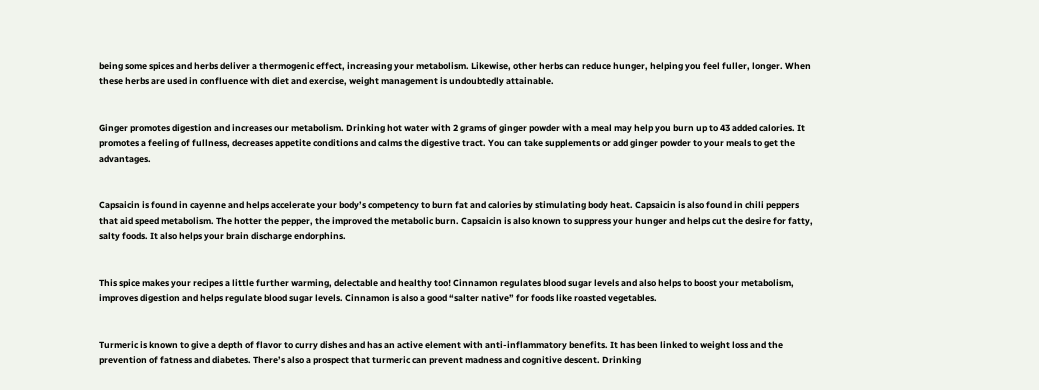being some spices and herbs deliver a thermogenic effect, increasing your metabolism. Likewise, other herbs can reduce hunger, helping you feel fuller, longer. When these herbs are used in confluence with diet and exercise, weight management is undoubtedly attainable.


Ginger promotes digestion and increases our metabolism. Drinking hot water with 2 grams of ginger powder with a meal may help you burn up to 43 added calories. It promotes a feeling of fullness, decreases appetite conditions and calms the digestive tract. You can take supplements or add ginger powder to your meals to get the advantages.


Capsaicin is found in cayenne and helps accelerate your body’s competency to burn fat and calories by stimulating body heat. Capsaicin is also found in chili peppers that aid speed metabolism. The hotter the pepper, the improved the metabolic burn. Capsaicin is also known to suppress your hunger and helps cut the desire for fatty, salty foods. It also helps your brain discharge endorphins.


This spice makes your recipes a little further warming, delectable and healthy too! Cinnamon regulates blood sugar levels and also helps to boost your metabolism, improves digestion and helps regulate blood sugar levels. Cinnamon is also a good “salter native” for foods like roasted vegetables.


Turmeric is known to give a depth of flavor to curry dishes and has an active element with anti-inflammatory benefits. It has been linked to weight loss and the prevention of fatness and diabetes. There’s also a prospect that turmeric can prevent madness and cognitive descent. Drinking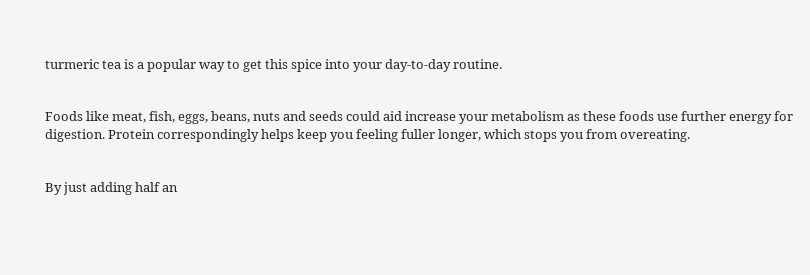turmeric tea is a popular way to get this spice into your day-to-day routine.


Foods like meat, fish, eggs, beans, nuts and seeds could aid increase your metabolism as these foods use further energy for digestion. Protein correspondingly helps keep you feeling fuller longer, which stops you from overeating.


By just adding half an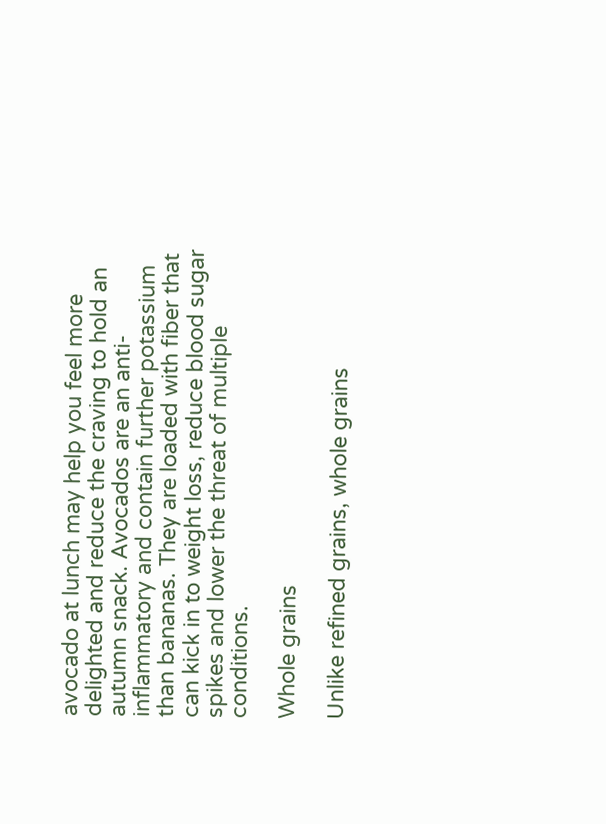avocado at lunch may help you feel more delighted and reduce the craving to hold an autumn snack. Avocados are an anti-inflammatory and contain further potassium than bananas. They are loaded with fiber that can kick in to weight loss, reduce blood sugar spikes and lower the threat of multiple conditions.

Whole grains

Unlike refined grains, whole grains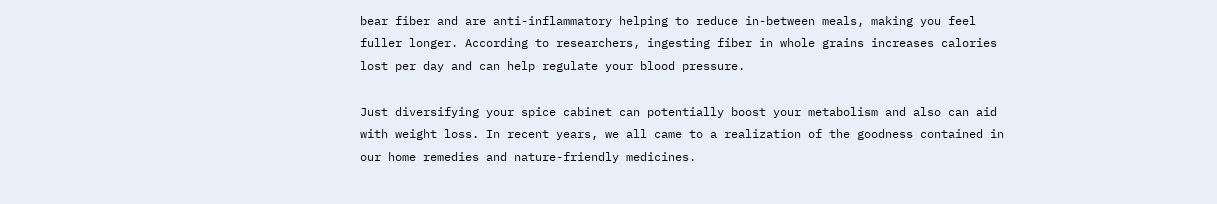bear fiber and are anti-inflammatory helping to reduce in-between meals, making you feel fuller longer. According to researchers, ingesting fiber in whole grains increases calories lost per day and can help regulate your blood pressure.

Just diversifying your spice cabinet can potentially boost your metabolism and also can aid with weight loss. In recent years, we all came to a realization of the goodness contained in our home remedies and nature-friendly medicines.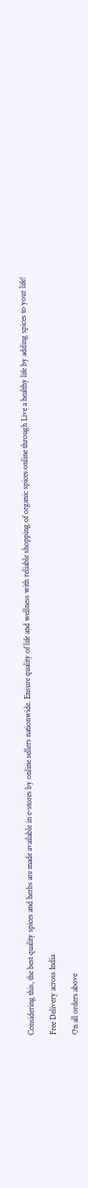Considering this, the best quality spices and herbs are made available in e-stores by online sellers nationwide. Ensure quality of life and wellness with reliable shopping of organic spices online through Live a healthy life by adding spices to your life!

Free Delivery across India

On all orders above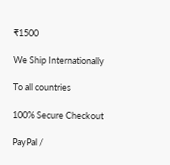₹1500

We Ship Internationally

To all countries

100% Secure Checkout

PayPal /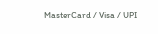MasterCard / Visa / UPI